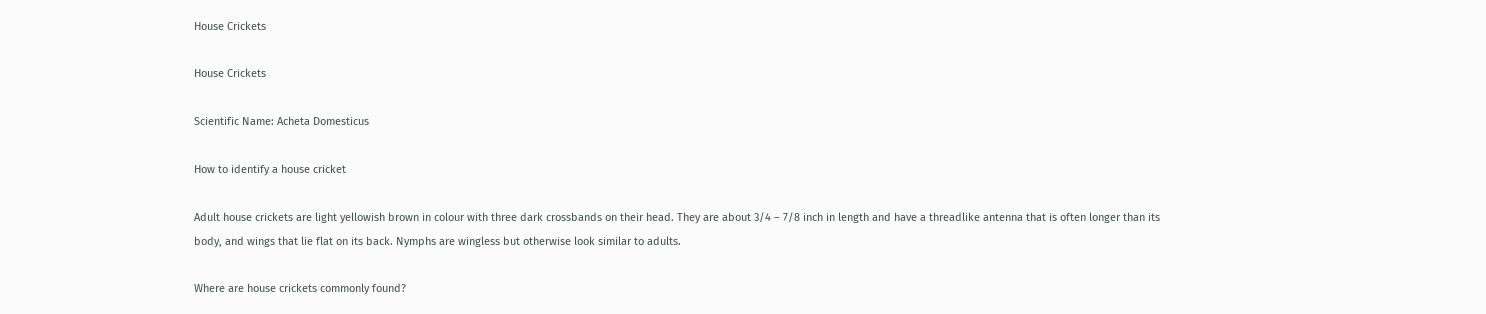House Crickets

House Crickets

Scientific Name: Acheta Domesticus

How to identify a house cricket

Adult house crickets are light yellowish brown in colour with three dark crossbands on their head. They are about 3/4 – 7/8 inch in length and have a threadlike antenna that is often longer than its body, and wings that lie flat on its back. Nymphs are wingless but otherwise look similar to adults.

Where are house crickets commonly found?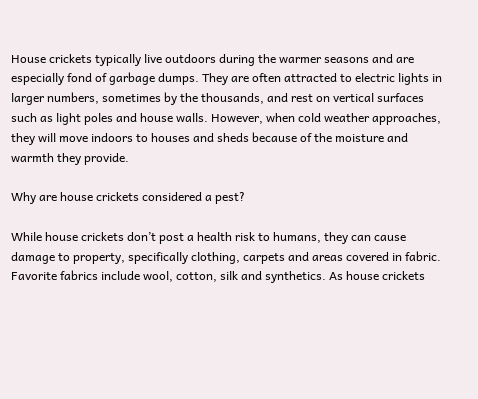House crickets typically live outdoors during the warmer seasons and are especially fond of garbage dumps. They are often attracted to electric lights in larger numbers, sometimes by the thousands, and rest on vertical surfaces such as light poles and house walls. However, when cold weather approaches, they will move indoors to houses and sheds because of the moisture and warmth they provide.

Why are house crickets considered a pest?

While house crickets don’t post a health risk to humans, they can cause damage to property, specifically clothing, carpets and areas covered in fabric. Favorite fabrics include wool, cotton, silk and synthetics. As house crickets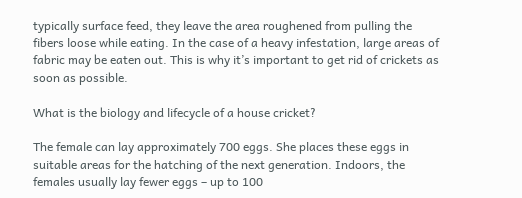typically surface feed, they leave the area roughened from pulling the fibers loose while eating. In the case of a heavy infestation, large areas of fabric may be eaten out. This is why it’s important to get rid of crickets as soon as possible.

What is the biology and lifecycle of a house cricket?

The female can lay approximately 700 eggs. She places these eggs in suitable areas for the hatching of the next generation. Indoors, the females usually lay fewer eggs – up to 100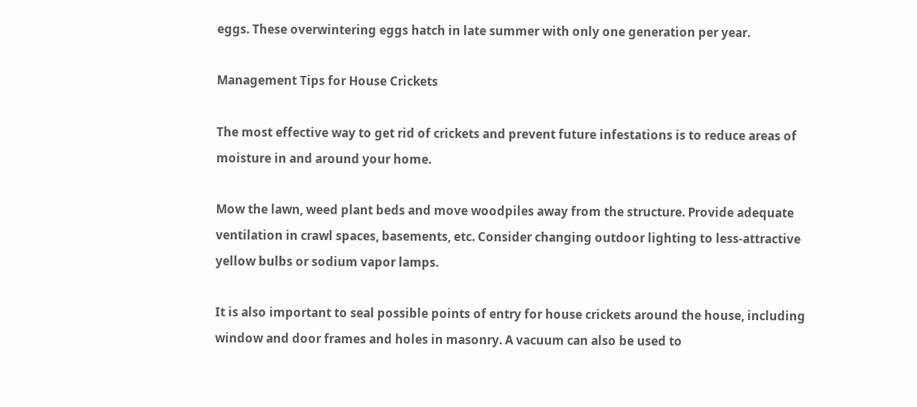eggs. These overwintering eggs hatch in late summer with only one generation per year.

Management Tips for House Crickets

The most effective way to get rid of crickets and prevent future infestations is to reduce areas of moisture in and around your home.

Mow the lawn, weed plant beds and move woodpiles away from the structure. Provide adequate ventilation in crawl spaces, basements, etc. Consider changing outdoor lighting to less-attractive yellow bulbs or sodium vapor lamps.

It is also important to seal possible points of entry for house crickets around the house, including window and door frames and holes in masonry. A vacuum can also be used to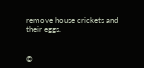remove house crickets and their eggs.


©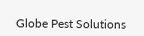Globe Pest Solutions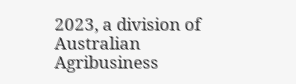2023, a division of Australian Agribusiness